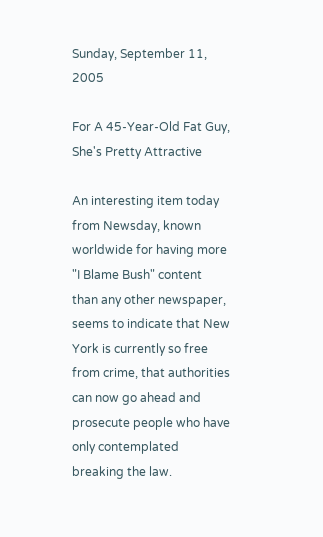Sunday, September 11, 2005

For A 45-Year-Old Fat Guy, She's Pretty Attractive

An interesting item today from Newsday, known worldwide for having more "I Blame Bush" content than any other newspaper, seems to indicate that New York is currently so free from crime, that authorities can now go ahead and prosecute people who have only contemplated breaking the law.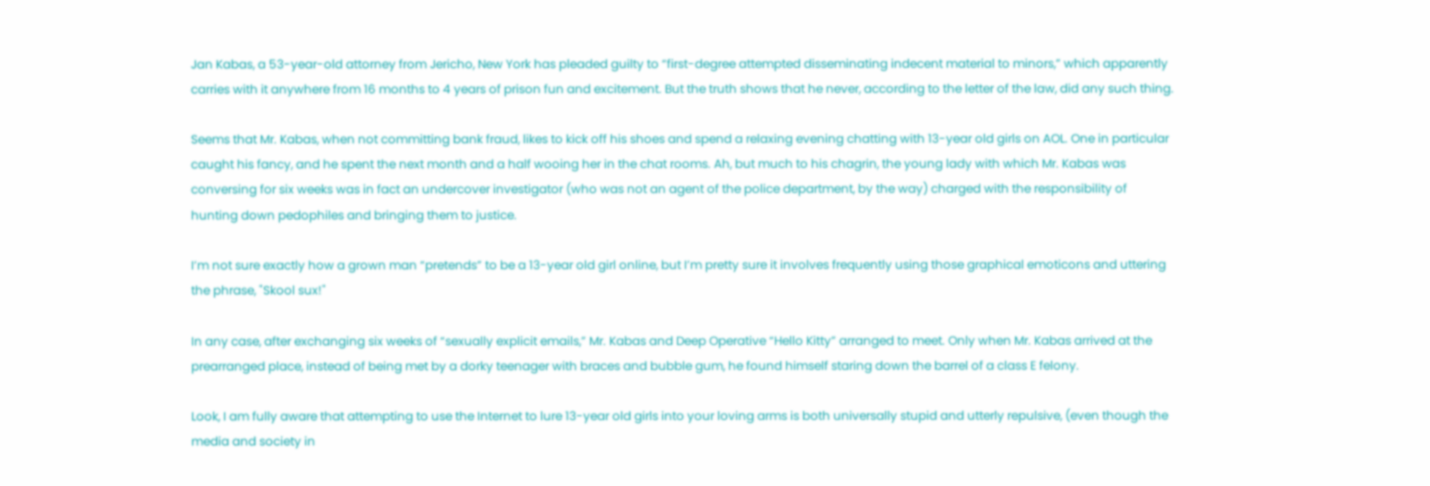Jan Kabas, a 53-year-old attorney from Jericho, New York has pleaded guilty to “first-degree attempted disseminating indecent material to minors,” which apparently carries with it anywhere from 16 months to 4 years of prison fun and excitement. But the truth shows that he never, according to the letter of the law, did any such thing.

Seems that Mr. Kabas, when not committing bank fraud, likes to kick off his shoes and spend a relaxing evening chatting with 13-year old girls on AOL. One in particular caught his fancy, and he spent the next month and a half wooing her in the chat rooms. Ah, but much to his chagrin, the young lady with which Mr. Kabas was conversing for six weeks was in fact an undercover investigator (who was not an agent of the police department, by the way) charged with the responsibility of hunting down pedophiles and bringing them to justice.

I’m not sure exactly how a grown man “pretends” to be a 13-year old girl online, but I’m pretty sure it involves frequently using those graphical emoticons and uttering the phrase, "Skool sux!"

In any case, after exchanging six weeks of “sexually explicit emails,” Mr. Kabas and Deep Operative “Hello Kitty” arranged to meet. Only when Mr. Kabas arrived at the prearranged place, instead of being met by a dorky teenager with braces and bubble gum, he found himself staring down the barrel of a class E felony.

Look, I am fully aware that attempting to use the Internet to lure 13-year old girls into your loving arms is both universally stupid and utterly repulsive, (even though the media and society in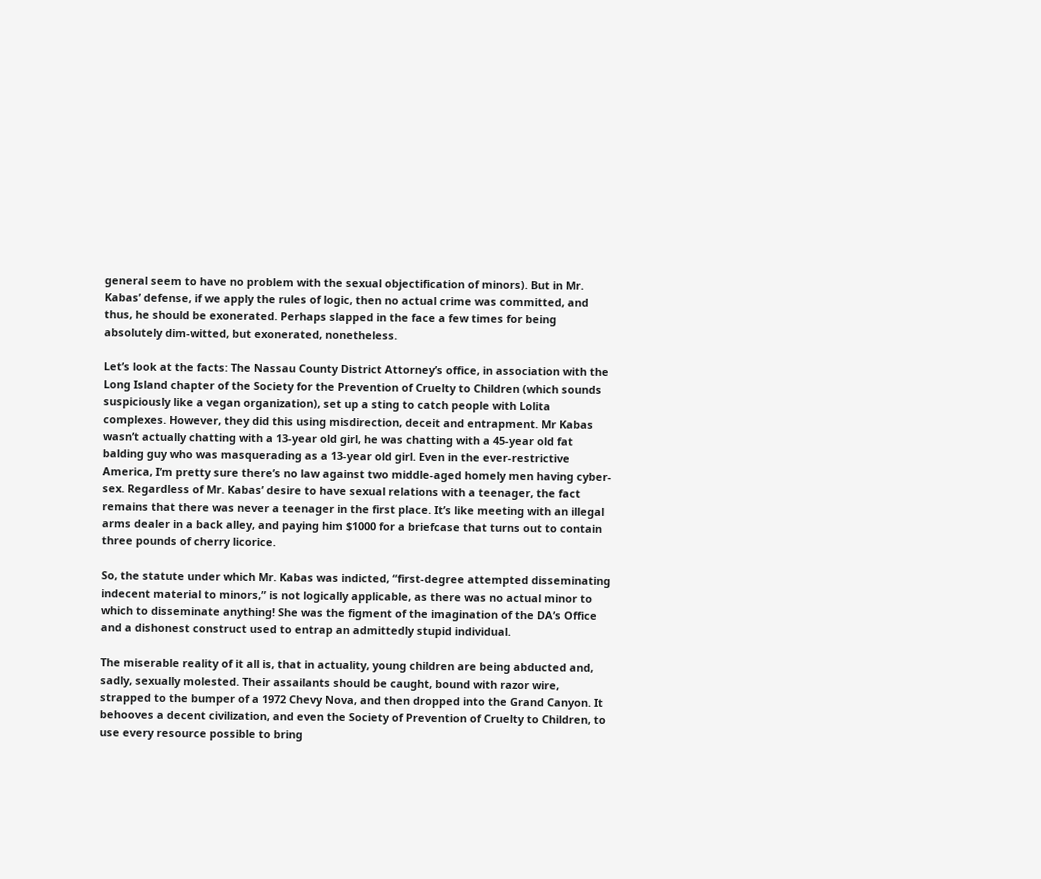general seem to have no problem with the sexual objectification of minors). But in Mr. Kabas’ defense, if we apply the rules of logic, then no actual crime was committed, and thus, he should be exonerated. Perhaps slapped in the face a few times for being absolutely dim-witted, but exonerated, nonetheless.

Let’s look at the facts: The Nassau County District Attorney’s office, in association with the Long Island chapter of the Society for the Prevention of Cruelty to Children (which sounds suspiciously like a vegan organization), set up a sting to catch people with Lolita complexes. However, they did this using misdirection, deceit and entrapment. Mr Kabas wasn’t actually chatting with a 13-year old girl, he was chatting with a 45-year old fat balding guy who was masquerading as a 13-year old girl. Even in the ever-restrictive America, I’m pretty sure there’s no law against two middle-aged homely men having cyber-sex. Regardless of Mr. Kabas’ desire to have sexual relations with a teenager, the fact remains that there was never a teenager in the first place. It’s like meeting with an illegal arms dealer in a back alley, and paying him $1000 for a briefcase that turns out to contain three pounds of cherry licorice.

So, the statute under which Mr. Kabas was indicted, “first-degree attempted disseminating indecent material to minors,” is not logically applicable, as there was no actual minor to which to disseminate anything! She was the figment of the imagination of the DA’s Office and a dishonest construct used to entrap an admittedly stupid individual.

The miserable reality of it all is, that in actuality, young children are being abducted and, sadly, sexually molested. Their assailants should be caught, bound with razor wire, strapped to the bumper of a 1972 Chevy Nova, and then dropped into the Grand Canyon. It behooves a decent civilization, and even the Society of Prevention of Cruelty to Children, to use every resource possible to bring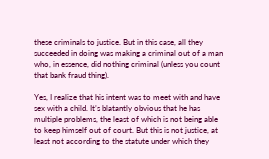these criminals to justice. But in this case, all they succeeded in doing was making a criminal out of a man who, in essence, did nothing criminal (unless you count that bank fraud thing).

Yes, I realize that his intent was to meet with and have sex with a child. It’s blatantly obvious that he has multiple problems, the least of which is not being able to keep himself out of court. But this is not justice, at least not according to the statute under which they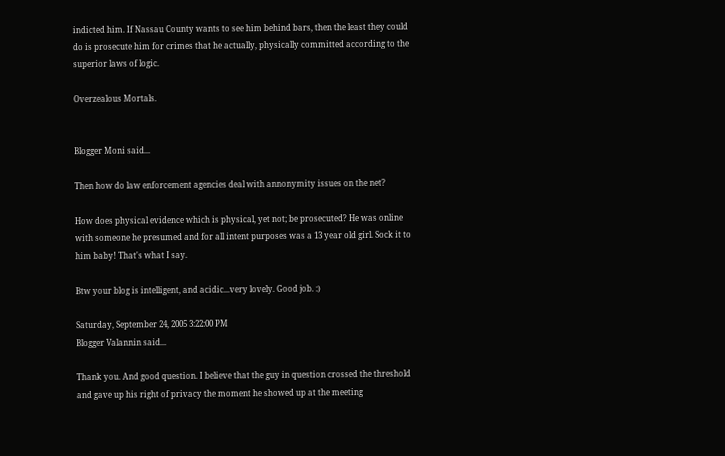indicted him. If Nassau County wants to see him behind bars, then the least they could do is prosecute him for crimes that he actually, physically committed according to the superior laws of logic.

Overzealous Mortals.


Blogger Moni said...

Then how do law enforcement agencies deal with annonymity issues on the net?

How does physical evidence which is physical, yet not; be prosecuted? He was online with someone he presumed and for all intent purposes was a 13 year old girl. Sock it to him baby! That's what I say.

Btw your blog is intelligent, and acidic...very lovely. Good job. :)

Saturday, September 24, 2005 3:22:00 PM
Blogger Valannin said...

Thank you. And good question. I believe that the guy in question crossed the threshold and gave up his right of privacy the moment he showed up at the meeting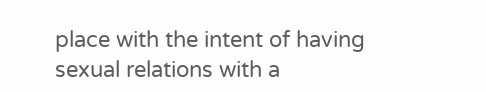place with the intent of having sexual relations with a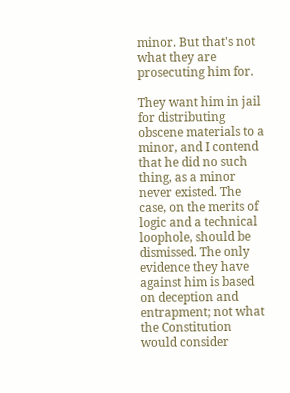minor. But that's not what they are prosecuting him for.

They want him in jail for distributing obscene materials to a minor, and I contend that he did no such thing, as a minor never existed. The case, on the merits of logic and a technical loophole, should be dismissed. The only evidence they have against him is based on deception and entrapment; not what the Constitution would consider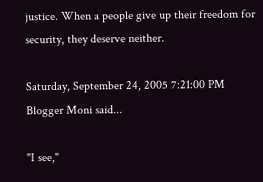justice. When a people give up their freedom for security, they deserve neither.

Saturday, September 24, 2005 7:21:00 PM
Blogger Moni said...

"I see,"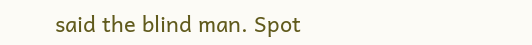said the blind man. Spot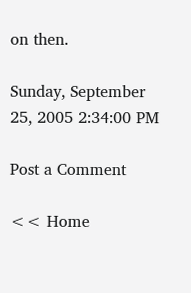on then.

Sunday, September 25, 2005 2:34:00 PM

Post a Comment

<< Home